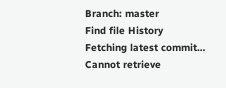Branch: master
Find file History
Fetching latest commit…
Cannot retrieve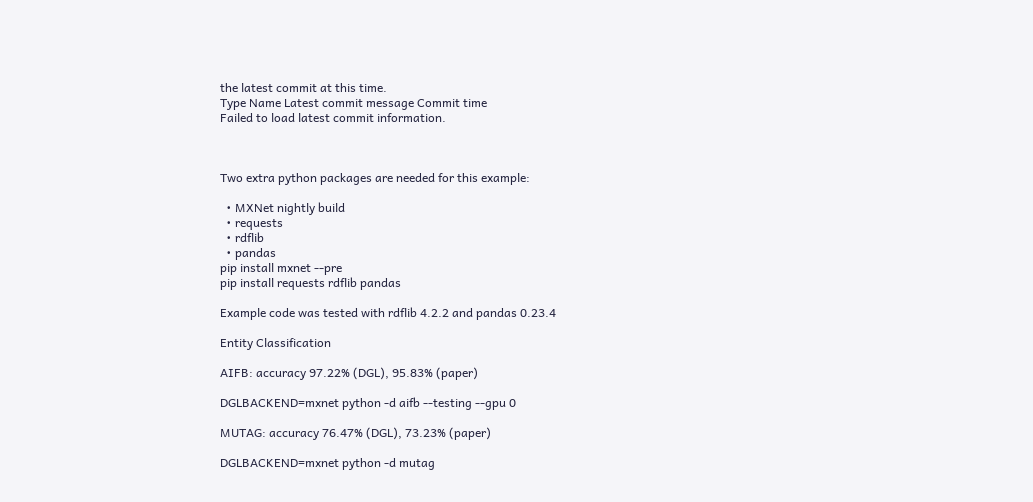the latest commit at this time.
Type Name Latest commit message Commit time
Failed to load latest commit information.



Two extra python packages are needed for this example:

  • MXNet nightly build
  • requests
  • rdflib
  • pandas
pip install mxnet --pre
pip install requests rdflib pandas

Example code was tested with rdflib 4.2.2 and pandas 0.23.4

Entity Classification

AIFB: accuracy 97.22% (DGL), 95.83% (paper)

DGLBACKEND=mxnet python -d aifb --testing --gpu 0

MUTAG: accuracy 76.47% (DGL), 73.23% (paper)

DGLBACKEND=mxnet python -d mutag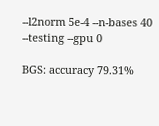--l2norm 5e-4 --n-bases 40 --testing --gpu 0

BGS: accuracy 79.31%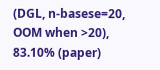(DGL, n-basese=20, OOM when >20), 83.10% (paper)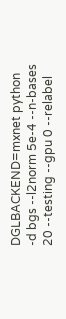DGLBACKEND=mxnet python -d bgs --l2norm 5e-4 --n-bases 20 --testing --gpu 0 --relabel